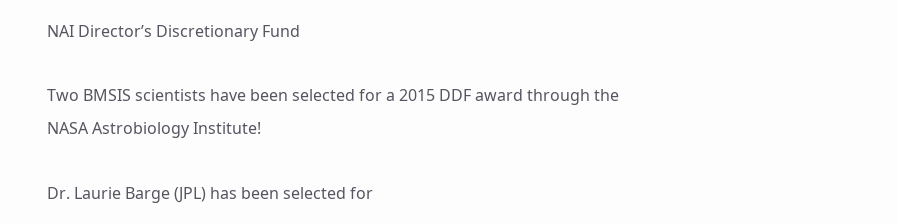NAI Director’s Discretionary Fund

Two BMSIS scientists have been selected for a 2015 DDF award through the NASA Astrobiology Institute!

Dr. Laurie Barge (JPL) has been selected for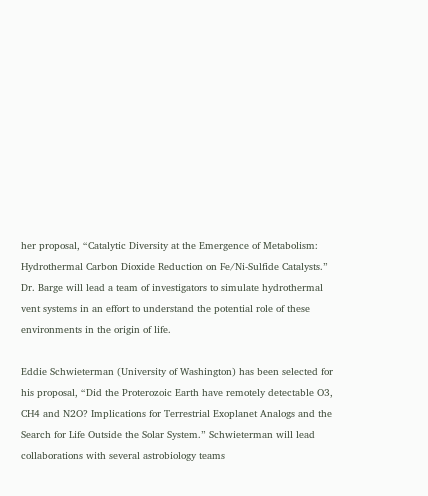her proposal, “Catalytic Diversity at the Emergence of Metabolism: Hydrothermal Carbon Dioxide Reduction on Fe/Ni-Sulfide Catalysts.” Dr. Barge will lead a team of investigators to simulate hydrothermal vent systems in an effort to understand the potential role of these environments in the origin of life.

Eddie Schwieterman (University of Washington) has been selected for his proposal, “Did the Proterozoic Earth have remotely detectable O3, CH4 and N2O? Implications for Terrestrial Exoplanet Analogs and the Search for Life Outside the Solar System.” Schwieterman will lead collaborations with several astrobiology teams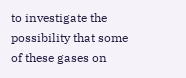to investigate the possibility that some of these gases on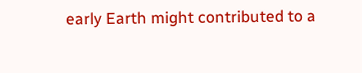early Earth might contributed to a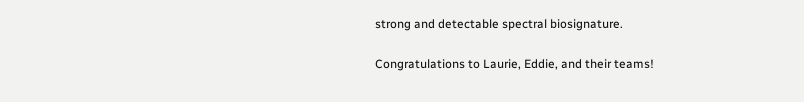strong and detectable spectral biosignature.

Congratulations to Laurie, Eddie, and their teams!